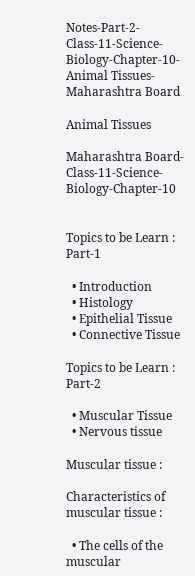Notes-Part-2-Class-11-Science-Biology-Chapter-10-Animal Tissues-Maharashtra Board

Animal Tissues

Maharashtra Board-Class-11-Science-Biology-Chapter-10


Topics to be Learn : Part-1

  • Introduction
  • Histology
  • Epithelial Tissue
  • Connective Tissue

Topics to be Learn : Part-2

  • Muscular Tissue
  • Nervous tissue

Muscular tissue :

Characteristics of muscular tissue :

  • The cells of the muscular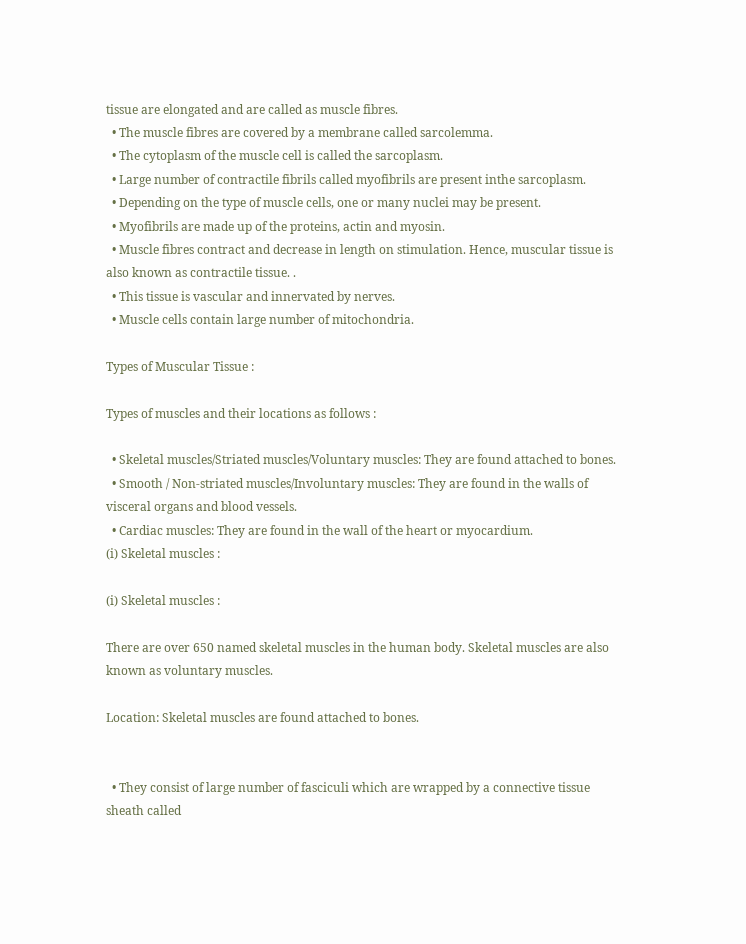tissue are elongated and are called as muscle fibres.
  • The muscle fibres are covered by a membrane called sarcolemma.
  • The cytoplasm of the muscle cell is called the sarcoplasm.
  • Large number of contractile fibrils called myofibrils are present inthe sarcoplasm.
  • Depending on the type of muscle cells, one or many nuclei may be present.
  • Myofibrils are made up of the proteins, actin and myosin.
  • Muscle fibres contract and decrease in length on stimulation. Hence, muscular tissue is also known as contractile tissue. .
  • This tissue is vascular and innervated by nerves.
  • Muscle cells contain large number of mitochondria.

Types of Muscular Tissue :

Types of muscles and their locations as follows :

  • Skeletal muscles/Striated muscles/Voluntary muscles: They are found attached to bones.
  • Smooth / Non-striated muscles/Involuntary muscles: They are found in the walls of visceral organs and blood vessels.
  • Cardiac muscles: They are found in the wall of the heart or myocardium.
(i) Skeletal muscles :

(i) Skeletal muscles :

There are over 650 named skeletal muscles in the human body. Skeletal muscles are also known as voluntary muscles.

Location: Skeletal muscles are found attached to bones.


  • They consist of large number of fasciculi which are wrapped by a connective tissue sheath called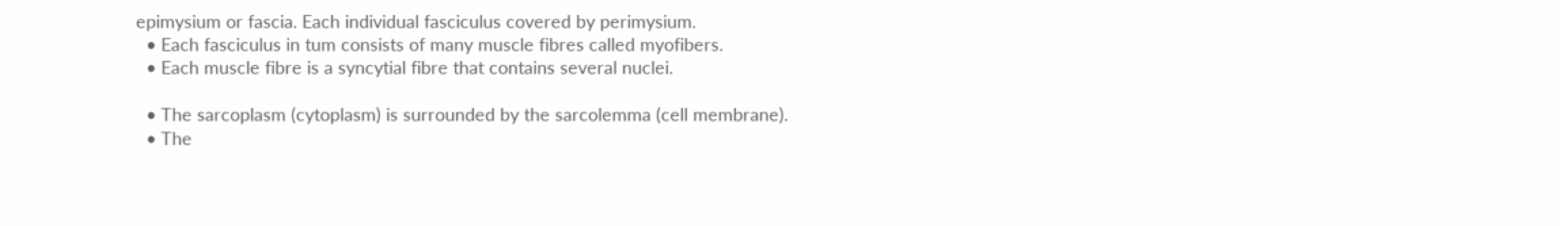epimysium or fascia. Each individual fasciculus covered by perimysium.
  • Each fasciculus in tum consists of many muscle fibres called myofibers.
  • Each muscle fibre is a syncytial fibre that contains several nuclei.

  • The sarcoplasm (cytoplasm) is surrounded by the sarcolemma (cell membrane).
  • The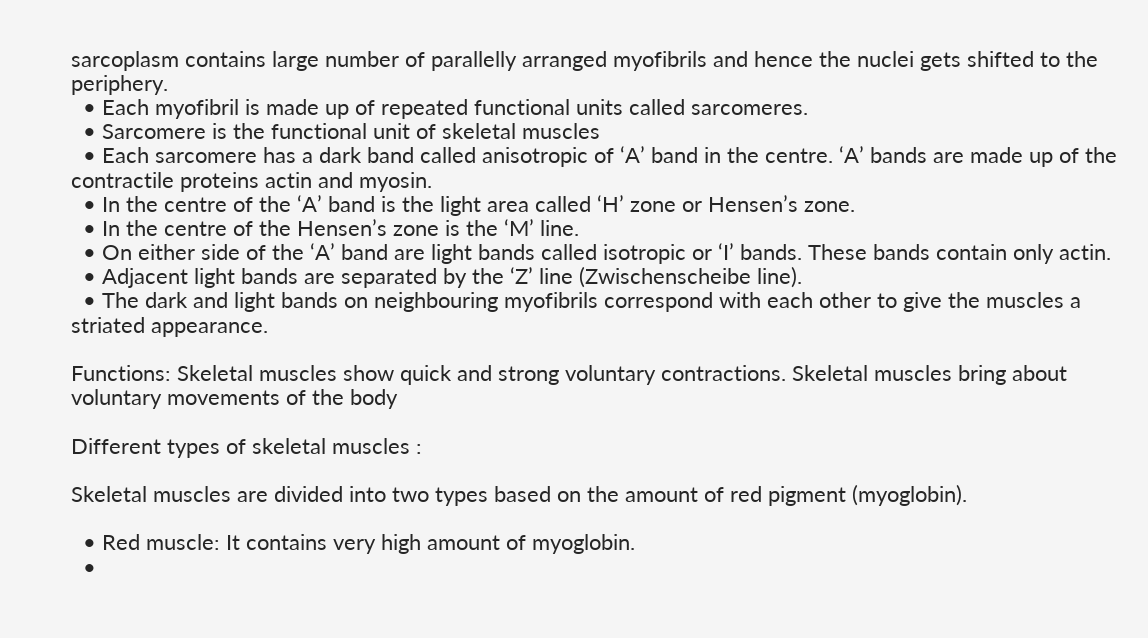sarcoplasm contains large number of parallelly arranged myofibrils and hence the nuclei gets shifted to the periphery.
  • Each myofibril is made up of repeated functional units called sarcomeres.
  • Sarcomere is the functional unit of skeletal muscles
  • Each sarcomere has a dark band called anisotropic of ‘A’ band in the centre. ‘A’ bands are made up of the contractile proteins actin and myosin.
  • In the centre of the ‘A’ band is the light area called ‘H’ zone or Hensen’s zone.
  • In the centre of the Hensen’s zone is the ‘M’ line.
  • On either side of the ‘A’ band are light bands called isotropic or ‘I’ bands. These bands contain only actin.
  • Adjacent light bands are separated by the ‘Z’ line (Zwischenscheibe line).
  • The dark and light bands on neighbouring myofibrils correspond with each other to give the muscles a striated appearance.

Functions: Skeletal muscles show quick and strong voluntary contractions. Skeletal muscles bring about voluntary movements of the body

Different types of skeletal muscles :

Skeletal muscles are divided into two types based on the amount of red pigment (myoglobin).

  • Red muscle: It contains very high amount of myoglobin.
  •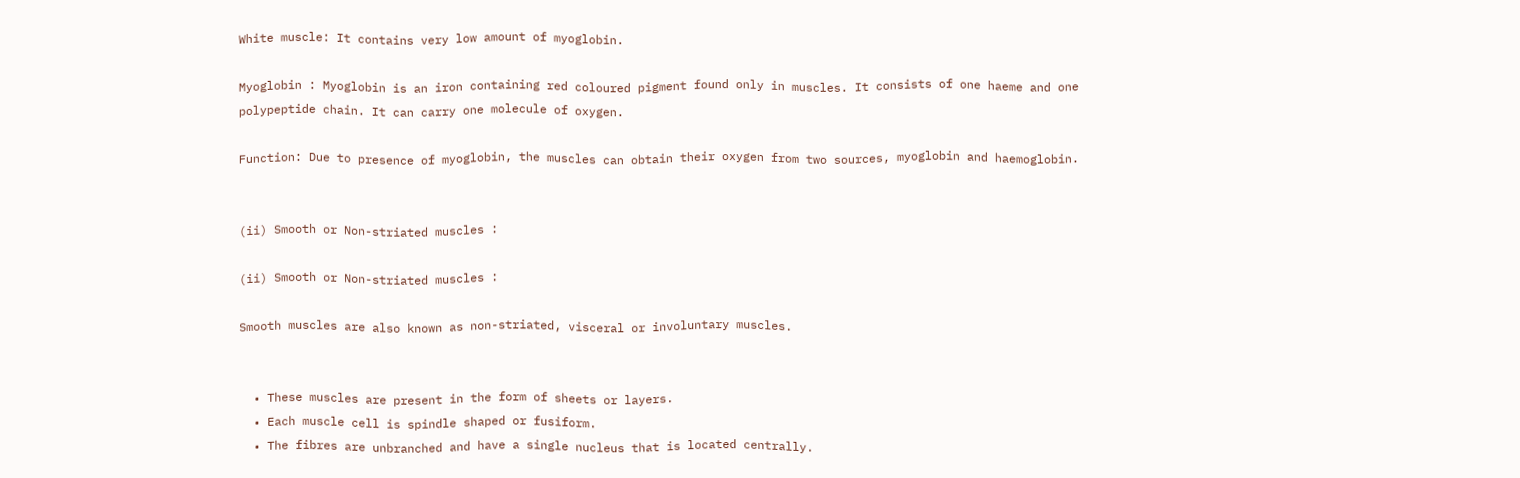White muscle: It contains very low amount of myoglobin.

Myoglobin : Myoglobin is an iron containing red coloured pigment found only in muscles. It consists of one haeme and one polypeptide chain. It can carry one molecule of oxygen.

Function: Due to presence of myoglobin, the muscles can obtain their oxygen from two sources, myoglobin and haemoglobin.


(ii) Smooth or Non-striated muscles :

(ii) Smooth or Non-striated muscles :

Smooth muscles are also known as non-striated, visceral or involuntary muscles.


  • These muscles are present in the form of sheets or layers.
  • Each muscle cell is spindle shaped or fusiform.
  • The fibres are unbranched and have a single nucleus that is located centrally.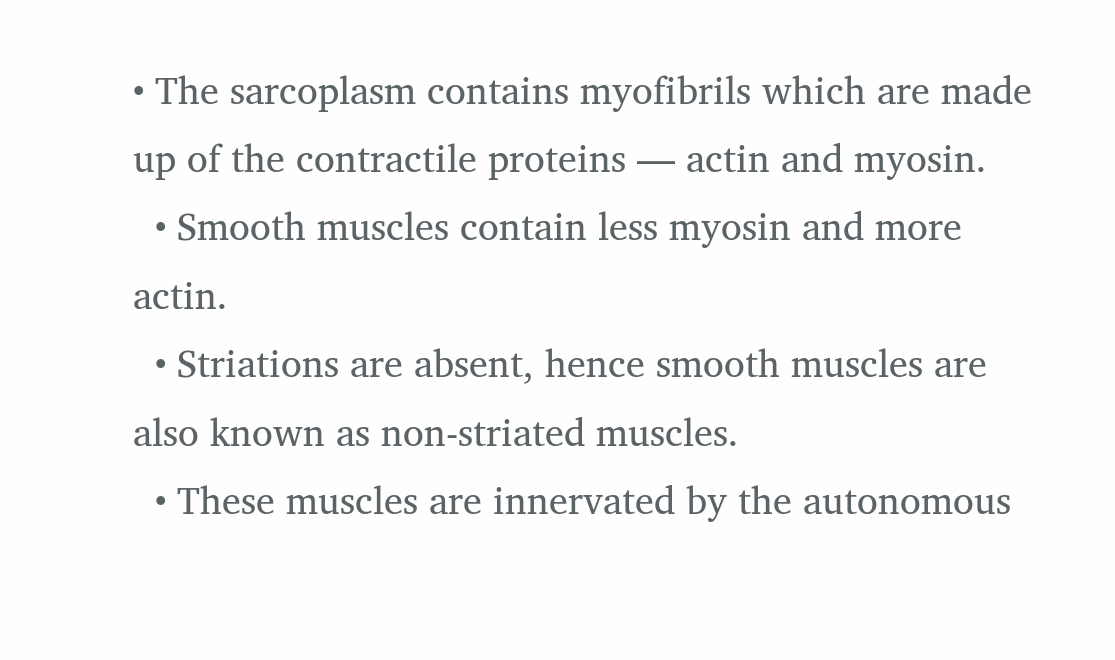• The sarcoplasm contains myofibrils which are made up of the contractile proteins — actin and myosin.
  • Smooth muscles contain less myosin and more actin.
  • Striations are absent, hence smooth muscles are also known as non-striated muscles.
  • These muscles are innervated by the autonomous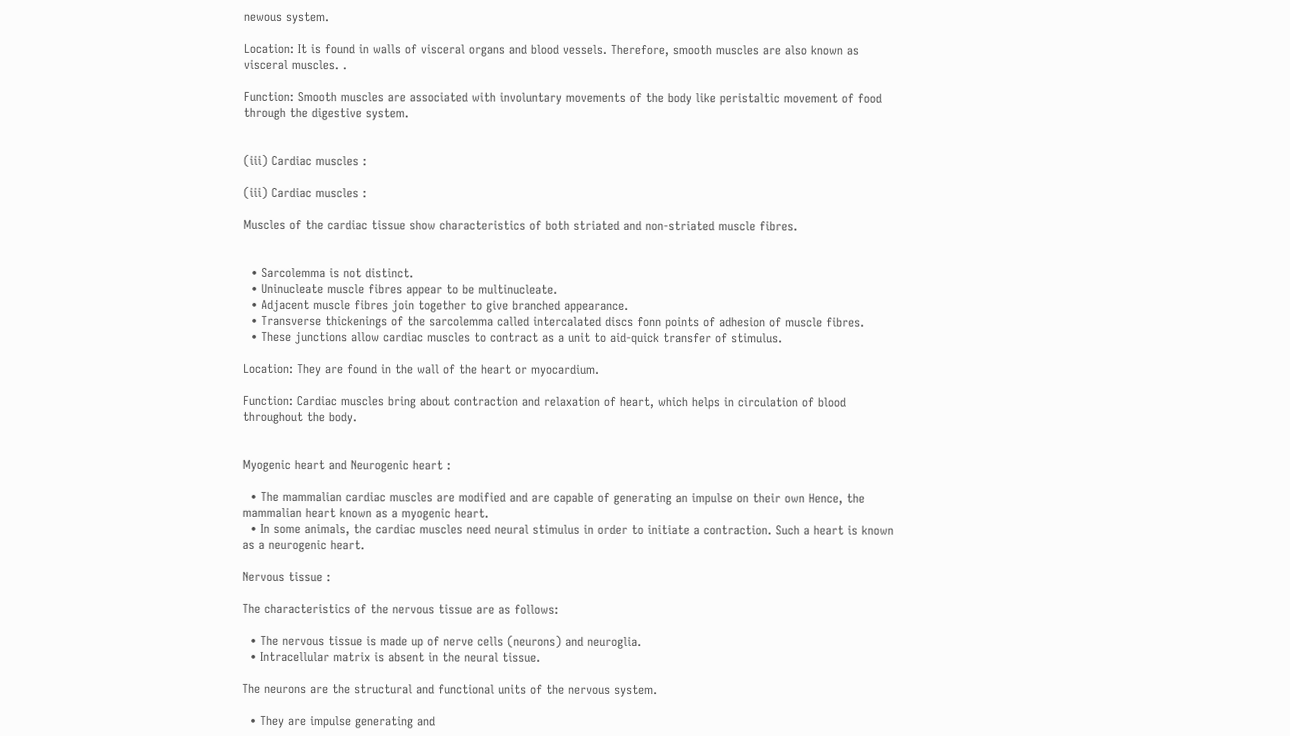newous system.

Location: It is found in walls of visceral organs and blood vessels. Therefore, smooth muscles are also known as visceral muscles. .

Function: Smooth muscles are associated with involuntary movements of the body like peristaltic movement of food through the digestive system.


(iii) Cardiac muscles :

(iii) Cardiac muscles :

Muscles of the cardiac tissue show characteristics of both striated and non-striated muscle fibres.


  • Sarcolemma is not distinct.
  • Uninucleate muscle fibres appear to be multinucleate.
  • Adjacent muscle fibres join together to give branched appearance.
  • Transverse thickenings of the sarcolemma called intercalated discs fonn points of adhesion of muscle fibres.
  • These junctions allow cardiac muscles to contract as a unit to aid-quick transfer of stimulus.

Location: They are found in the wall of the heart or myocardium.

Function: Cardiac muscles bring about contraction and relaxation of heart, which helps in circulation of blood throughout the body.


Myogenic heart and Neurogenic heart :

  • The mammalian cardiac muscles are modified and are capable of generating an impulse on their own Hence, the mammalian heart known as a myogenic heart.
  • In some animals, the cardiac muscles need neural stimulus in order to initiate a contraction. Such a heart is known as a neurogenic heart.

Nervous tissue :

The characteristics of the nervous tissue are as follows:

  • The nervous tissue is made up of nerve cells (neurons) and neuroglia.
  • Intracellular matrix is absent in the neural tissue.

The neurons are the structural and functional units of the nervous system.

  • They are impulse generating and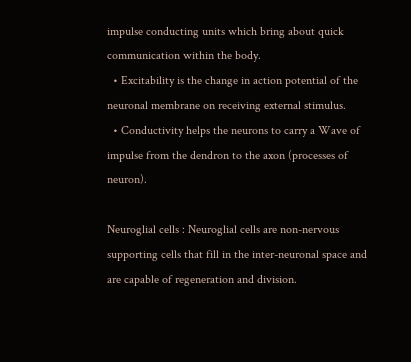impulse conducting units which bring about quick communication within the body.
  • Excitability is the change in action potential of the neuronal membrane on receiving external stimulus.
  • Conductivity helps the neurons to carry a Wave of impulse from the dendron to the axon (processes of neuron).

Neuroglial cells : Neuroglial cells are non-nervous supporting cells that fill in the inter-neuronal space and are capable of regeneration and division.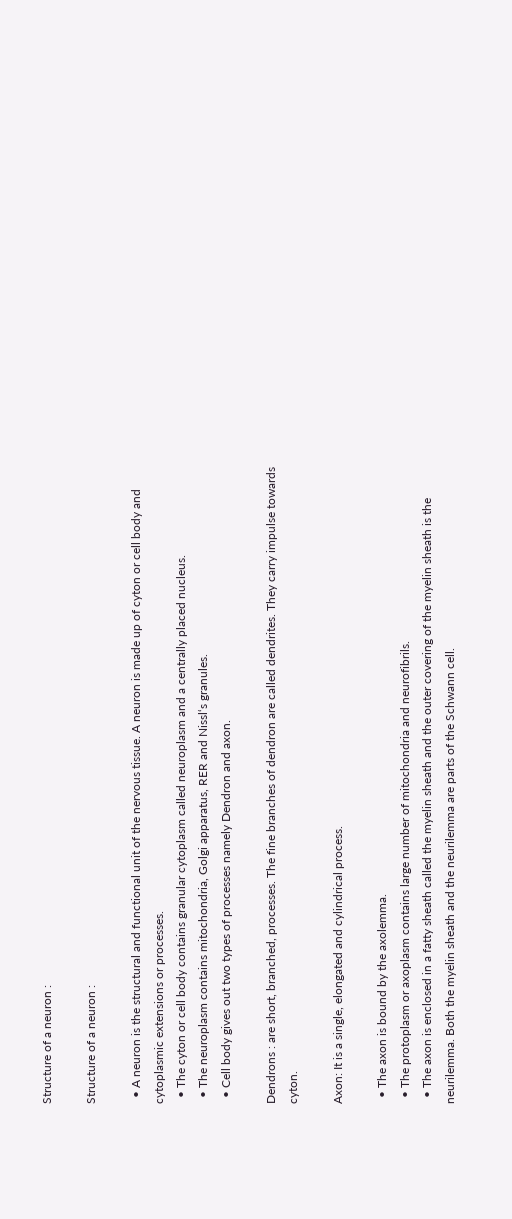Structure of a neuron :

Structure of a neuron :

  • A neuron is the structural and functional unit of the nervous tissue. A neuron is made up of cyton or cell body and cytoplasmic extensions or processes.
  • The cyton or cell body contains granular cytoplasm called neuroplasm and a centrally placed nucleus.
  • The neuroplasm contains mitochondria, Golgi apparatus, RER and Nissl‘s granules.
  • Cell body gives out two types of processes namely Dendron and axon.

Dendrons : are short, branched, processes. The fine branches of dendron are called dendrites. They carry impulse towards cyton.

Axon: It is a single, elongated and cylindrical process.

  • The axon is bound by the axolemma.
  • The protoplasm or axoplasm contains large number of mitochondria and neurofibrils.
  • The axon is enclosed in a fatty sheath called the myelin sheath and the outer covering of the myelin sheath is the neurilemma. Both the myelin sheath and the neurilemma are parts of the Schwann cell.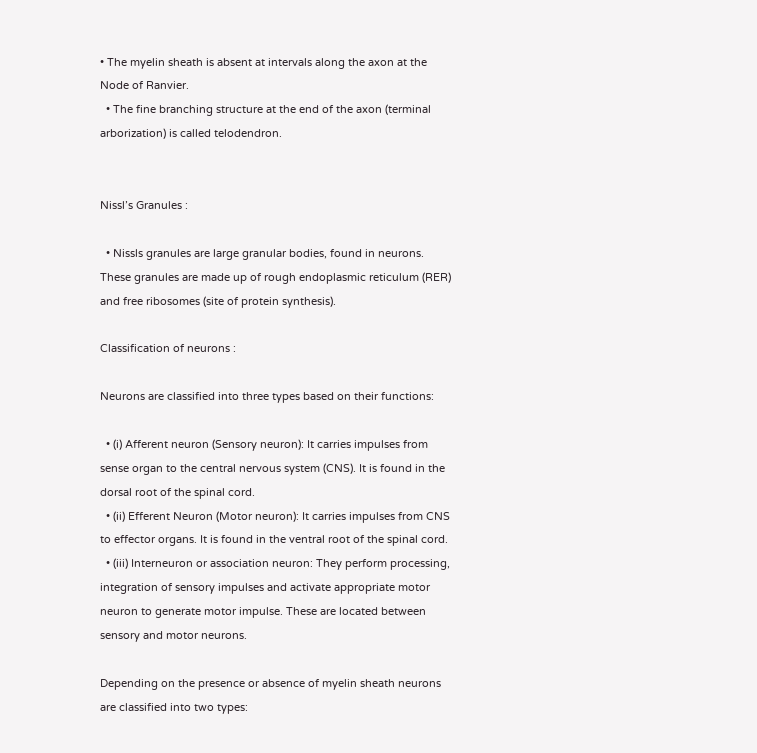• The myelin sheath is absent at intervals along the axon at the Node of Ranvier.
  • The fine branching structure at the end of the axon (terminal arborization) is called telodendron.


Nissl’s Granules :

  • Nissls granules are large granular bodies, found in neurons. These granules are made up of rough endoplasmic reticulum (RER) and free ribosomes (site of protein synthesis).

Classification of neurons :

Neurons are classified into three types based on their functions:

  • (i) Afferent neuron (Sensory neuron): It carries impulses from sense organ to the central nervous system (CNS). It is found in the dorsal root of the spinal cord.
  • (ii) Efferent Neuron (Motor neuron): It carries impulses from CNS to effector organs. It is found in the ventral root of the spinal cord.
  • (iii) Interneuron or association neuron: They perform processing, integration of sensory impulses and activate appropriate motor neuron to generate motor impulse. These are located between sensory and motor neurons.

Depending on the presence or absence of myelin sheath neurons are classified into two types: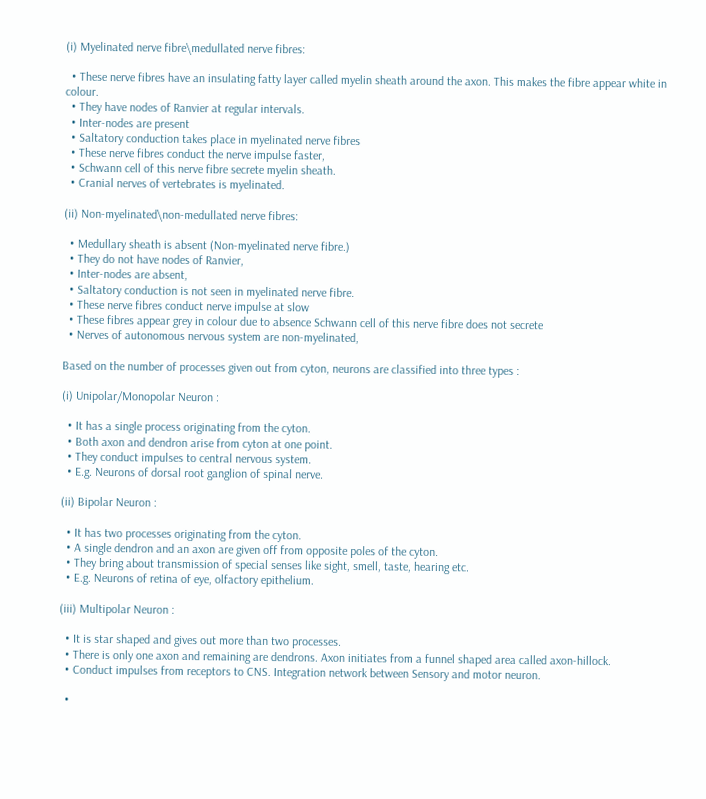(i) Myelinated nerve fibre\medullated nerve fibres:

  • These nerve fibres have an insulating fatty layer called myelin sheath around the axon. This makes the fibre appear white in colour.
  • They have nodes of Ranvier at regular intervals.
  • Inter-nodes are present
  • Saltatory conduction takes place in myelinated nerve fibres
  • These nerve fibres conduct the nerve impulse faster,
  • Schwann cell of this nerve fibre secrete myelin sheath.
  • Cranial nerves of vertebrates is myelinated.

(ii) Non-myelinated\non-medullated nerve fibres:

  • Medullary sheath is absent (Non-myelinated nerve fibre.)
  • They do not have nodes of Ranvier,
  • Inter-nodes are absent,
  • Saltatory conduction is not seen in myelinated nerve fibre.
  • These nerve fibres conduct nerve impulse at slow
  • These fibres appear grey in colour due to absence Schwann cell of this nerve fibre does not secrete
  • Nerves of autonomous nervous system are non-myelinated,

Based on the number of processes given out from cyton, neurons are classified into three types :

(i) Unipolar/Monopolar Neuron :

  • It has a single process originating from the cyton.
  • Both axon and dendron arise from cyton at one point.
  • They conduct impulses to central nervous system.
  • E.g. Neurons of dorsal root ganglion of spinal nerve.

(ii) Bipolar Neuron :

  • It has two processes originating from the cyton.
  • A single dendron and an axon are given off from opposite poles of the cyton.
  • They bring about transmission of special senses like sight, smell, taste, hearing etc.
  • E.g. Neurons of retina of eye, olfactory epithelium.

(iii) Multipolar Neuron :

  • It is star shaped and gives out more than two processes.
  • There is only one axon and remaining are dendrons. Axon initiates from a funnel shaped area called axon-hillock.
  • Conduct impulses from receptors to CNS. Integration network between Sensory and motor neuron.

  •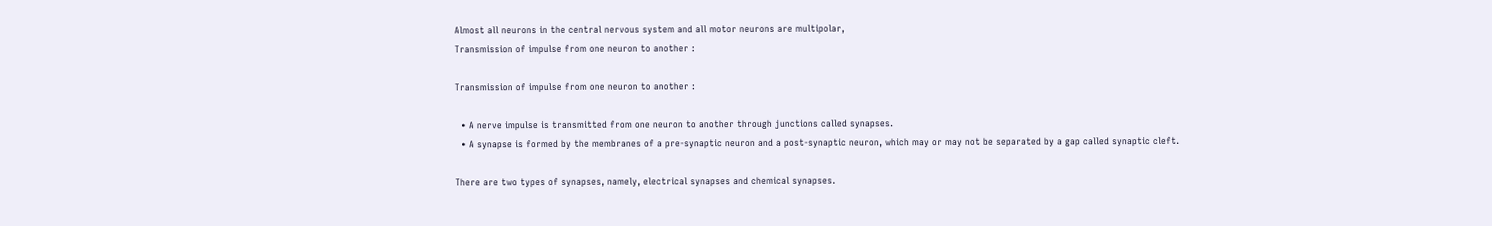Almost all neurons in the central nervous system and all motor neurons are multipolar,
Transmission of impulse from one neuron to another :

Transmission of impulse from one neuron to another :

  • A nerve impulse is transmitted from one neuron to another through junctions called synapses.
  • A synapse is formed by the membranes of a pre-synaptic neuron and a post-synaptic neuron, which may or may not be separated by a gap called synaptic cleft.

There are two types of synapses, namely, electrical synapses and chemical synapses.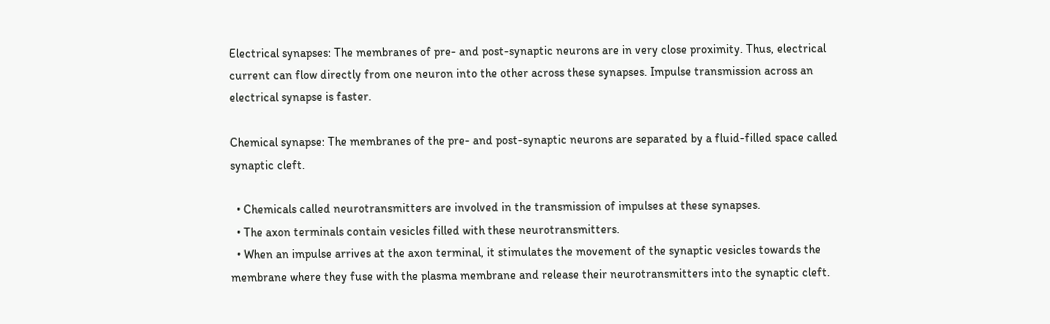Electrical synapses: The membranes of pre- and post-synaptic neurons are in very close proximity. Thus, electrical current can flow directly from one neuron into the other across these synapses. Impulse transmission across an electrical synapse is faster.

Chemical synapse: The membranes of the pre- and post-synaptic neurons are separated by a fluid-filled space called synaptic cleft.

  • Chemicals called neurotransmitters are involved in the transmission of impulses at these synapses.
  • The axon terminals contain vesicles filled with these neurotransmitters.
  • When an impulse arrives at the axon terminal, it stimulates the movement of the synaptic vesicles towards the membrane where they fuse with the plasma membrane and release their neurotransmitters into the synaptic cleft.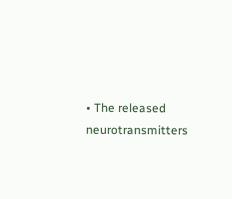• The released neurotransmitters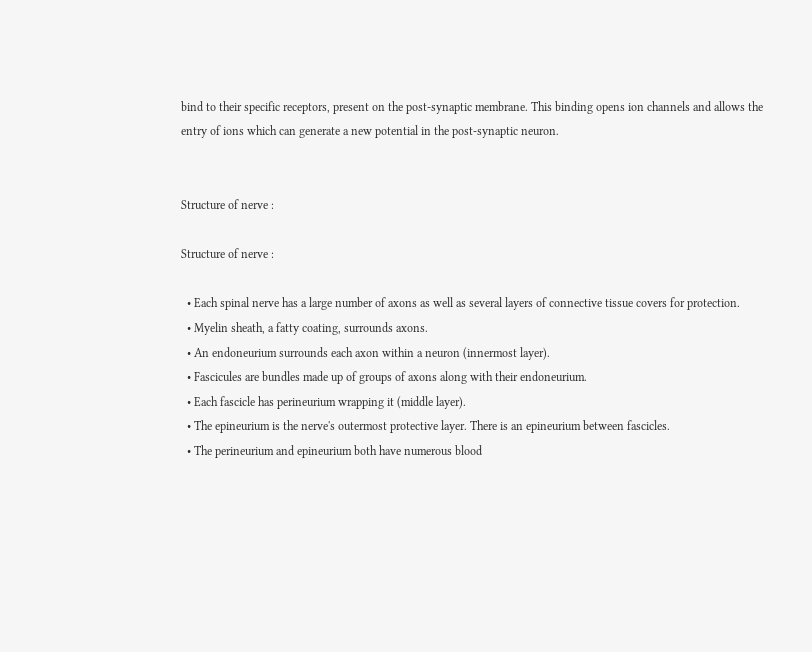bind to their specific receptors, present on the post-synaptic membrane. This binding opens ion channels and allows the entry of ions which can generate a new potential in the post-synaptic neuron.


Structure of nerve :

Structure of nerve :

  • Each spinal nerve has a large number of axons as well as several layers of connective tissue covers for protection.
  • Myelin sheath, a fatty coating, surrounds axons.
  • An endoneurium surrounds each axon within a neuron (innermost layer).
  • Fascicules are bundles made up of groups of axons along with their endoneurium.
  • Each fascicle has perineurium wrapping it (middle layer).
  • The epineurium is the nerve's outermost protective layer. There is an epineurium between fascicles.
  • The perineurium and epineurium both have numerous blood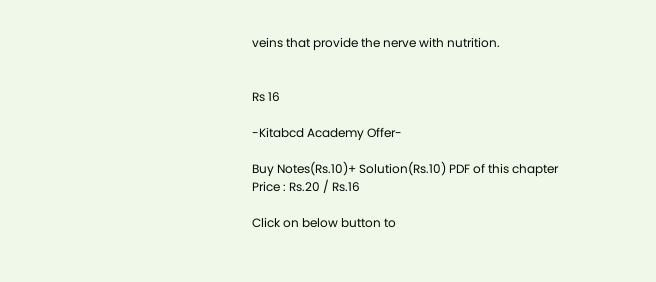veins that provide the nerve with nutrition.


Rs 16

-Kitabcd Academy Offer-

Buy Notes(Rs.10)+ Solution(Rs.10) PDF of this chapter
Price : Rs.20 / Rs.16

Click on below button to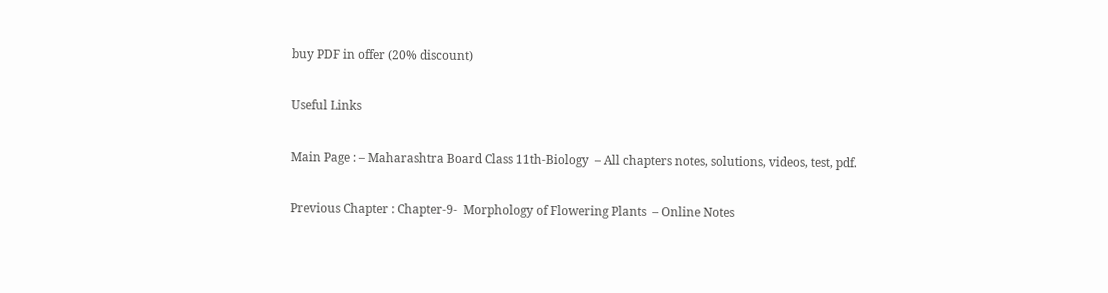buy PDF in offer (20% discount)

Useful Links

Main Page : – Maharashtra Board Class 11th-Biology  – All chapters notes, solutions, videos, test, pdf.

Previous Chapter : Chapter-9-  Morphology of Flowering Plants  – Online Notes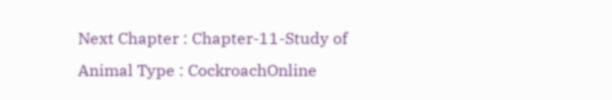Next Chapter : Chapter-11-Study of Animal Type : CockroachOnline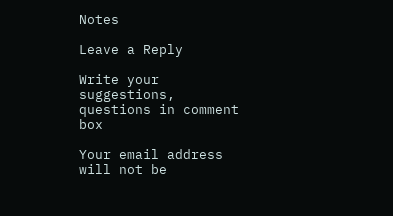Notes

Leave a Reply

Write your suggestions, questions in comment box

Your email address will not be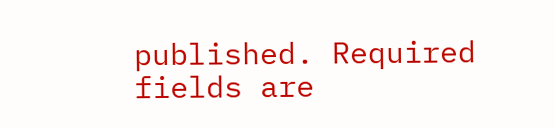published. Required fields are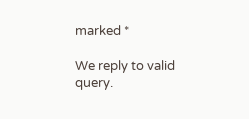marked *

We reply to valid query.